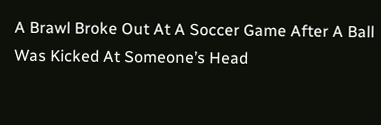A Brawl Broke Out At A Soccer Game After A Ball Was Kicked At Someone’s Head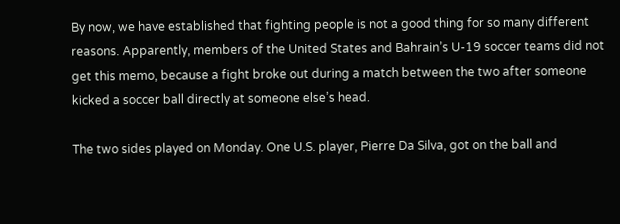By now, we have established that fighting people is not a good thing for so many different reasons. Apparently, members of the United States and Bahrain’s U-19 soccer teams did not get this memo, because a fight broke out during a match between the two after someone kicked a soccer ball directly at someone else’s head.

The two sides played on Monday. One U.S. player, Pierre Da Silva, got on the ball and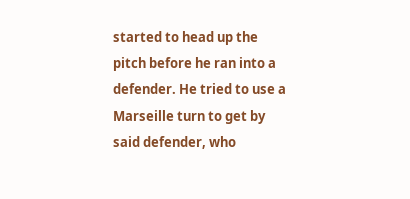started to head up the pitch before he ran into a defender. He tried to use a Marseille turn to get by said defender, who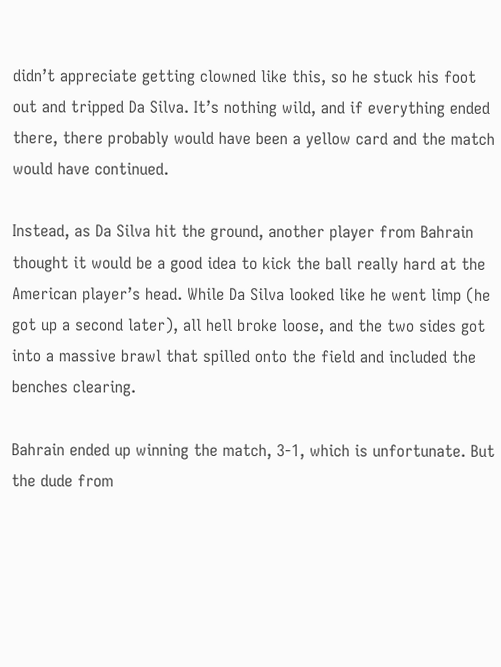didn’t appreciate getting clowned like this, so he stuck his foot out and tripped Da Silva. It’s nothing wild, and if everything ended there, there probably would have been a yellow card and the match would have continued.

Instead, as Da Silva hit the ground, another player from Bahrain thought it would be a good idea to kick the ball really hard at the American player’s head. While Da Silva looked like he went limp (he got up a second later), all hell broke loose, and the two sides got into a massive brawl that spilled onto the field and included the benches clearing.

Bahrain ended up winning the match, 3-1, which is unfortunate. But the dude from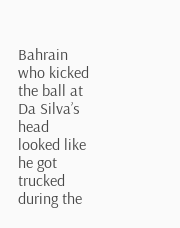Bahrain who kicked the ball at Da Silva’s head looked like he got trucked during the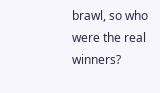brawl, so who were the real winners?